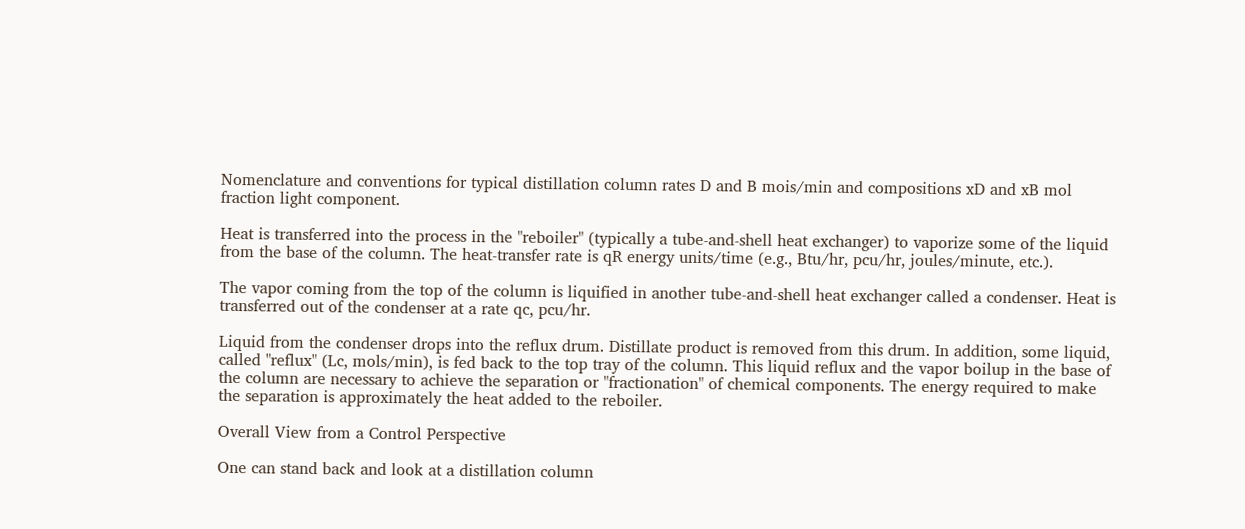Nomenclature and conventions for typical distillation column rates D and B mois/min and compositions xD and xB mol fraction light component.

Heat is transferred into the process in the "reboiler" (typically a tube-and-shell heat exchanger) to vaporize some of the liquid from the base of the column. The heat-transfer rate is qR energy units/time (e.g., Btu/hr, pcu/hr, joules/minute, etc.).

The vapor coming from the top of the column is liquified in another tube-and-shell heat exchanger called a condenser. Heat is transferred out of the condenser at a rate qc, pcu/hr.

Liquid from the condenser drops into the reflux drum. Distillate product is removed from this drum. In addition, some liquid, called "reflux" (Lc, mols/min), is fed back to the top tray of the column. This liquid reflux and the vapor boilup in the base of the column are necessary to achieve the separation or "fractionation" of chemical components. The energy required to make the separation is approximately the heat added to the reboiler.

Overall View from a Control Perspective

One can stand back and look at a distillation column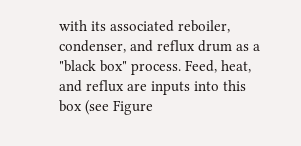with its associated reboiler, condenser, and reflux drum as a "black box" process. Feed, heat, and reflux are inputs into this box (see Figure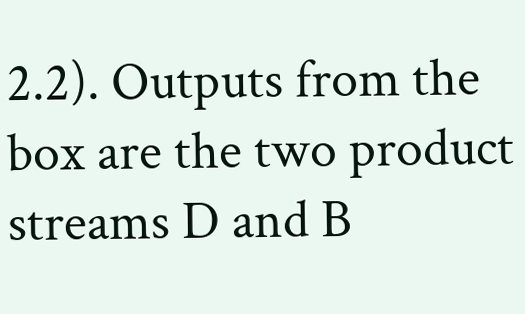2.2). Outputs from the box are the two product streams D and B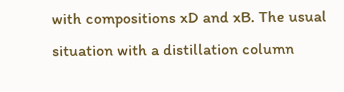with compositions xD and xB. The usual situation with a distillation column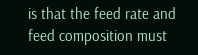is that the feed rate and feed composition must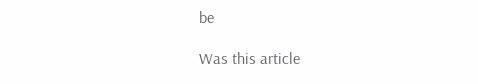be

Was this article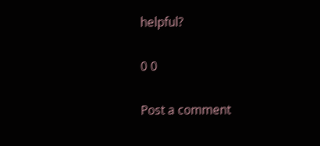helpful?

0 0

Post a comment